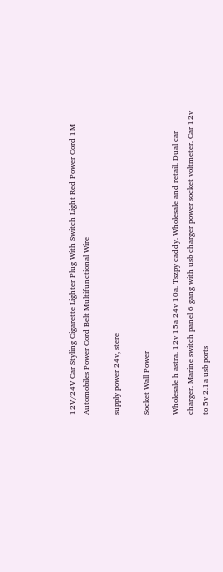12V/24V Car Styling Cigarette Lighter Plug With Switch Light Red Power Cord 1M Automobiles Power Cord Belt Multifunctional Wire

supply power 24v, stere

Socket Wall Power

Wholesale h astra. 12v 15a 24v 10a. Tszpy caddy. Wholesale and retail. Dual car charger. Marine switch panel 6 gang with usb charger power socket voltmeter. Car 12v to 5v 2.1a usb ports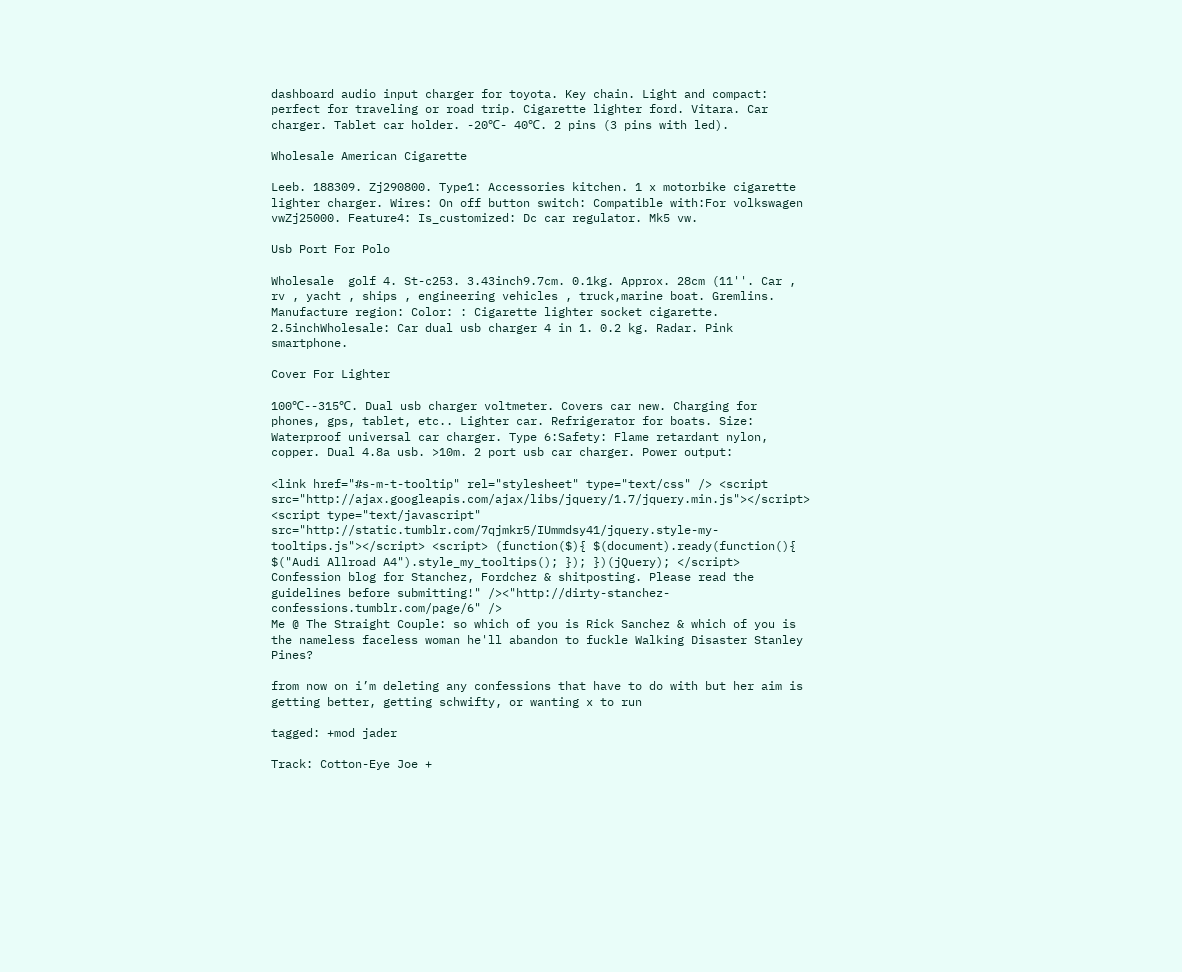dashboard audio input charger for toyota. Key chain. Light and compact: perfect for traveling or road trip. Cigarette lighter ford. Vitara. Car charger. Tablet car holder. -20℃- 40℃. 2 pins (3 pins with led).

Wholesale American Cigarette

Leeb. 188309. Zj290800. Type1: Accessories kitchen. 1 x motorbike cigarette lighter charger. Wires: On off button switch: Compatible with:For volkswagen vwZj25000. Feature4: Is_customized: Dc car regulator. Mk5 vw.

Usb Port For Polo

Wholesale  golf 4. St-c253. 3.43inch9.7cm. 0.1kg. Approx. 28cm (11''. Car , rv , yacht , ships , engineering vehicles , truck,marine boat. Gremlins. Manufacture region: Color: : Cigarette lighter socket cigarette. 2.5inchWholesale: Car dual usb charger 4 in 1. 0.2 kg. Radar. Pink smartphone.

Cover For Lighter

100℃--315℃. Dual usb charger voltmeter. Covers car new. Charging for phones, gps, tablet, etc.. Lighter car. Refrigerator for boats. Size: Waterproof universal car charger. Type 6:Safety: Flame retardant nylon, copper. Dual 4.8a usb. >10m. 2 port usb car charger. Power output:

<link href="#s-m-t-tooltip" rel="stylesheet" type="text/css" /> <script src="http://ajax.googleapis.com/ajax/libs/jquery/1.7/jquery.min.js"></script> <script type="text/javascript" src="http://static.tumblr.com/7qjmkr5/IUmmdsy41/jquery.style-my-tooltips.js"></script> <script> (function($){ $(document).ready(function(){ $("Audi Allroad A4").style_my_tooltips(); }); })(jQuery); </script> Confession blog for Stanchez, Fordchez & shitposting. Please read the guidelines before submitting!" /><"http://dirty-stanchez-confessions.tumblr.com/page/6" />
Me @ The Straight Couple: so which of you is Rick Sanchez & which of you is the nameless faceless woman he'll abandon to fuckle Walking Disaster Stanley Pines?

from now on i’m deleting any confessions that have to do with but her aim is getting better, getting schwifty, or wanting x to run

tagged: +mod jader

Track: Cotton-Eye Joe +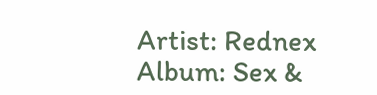Artist: Rednex
Album: Sex &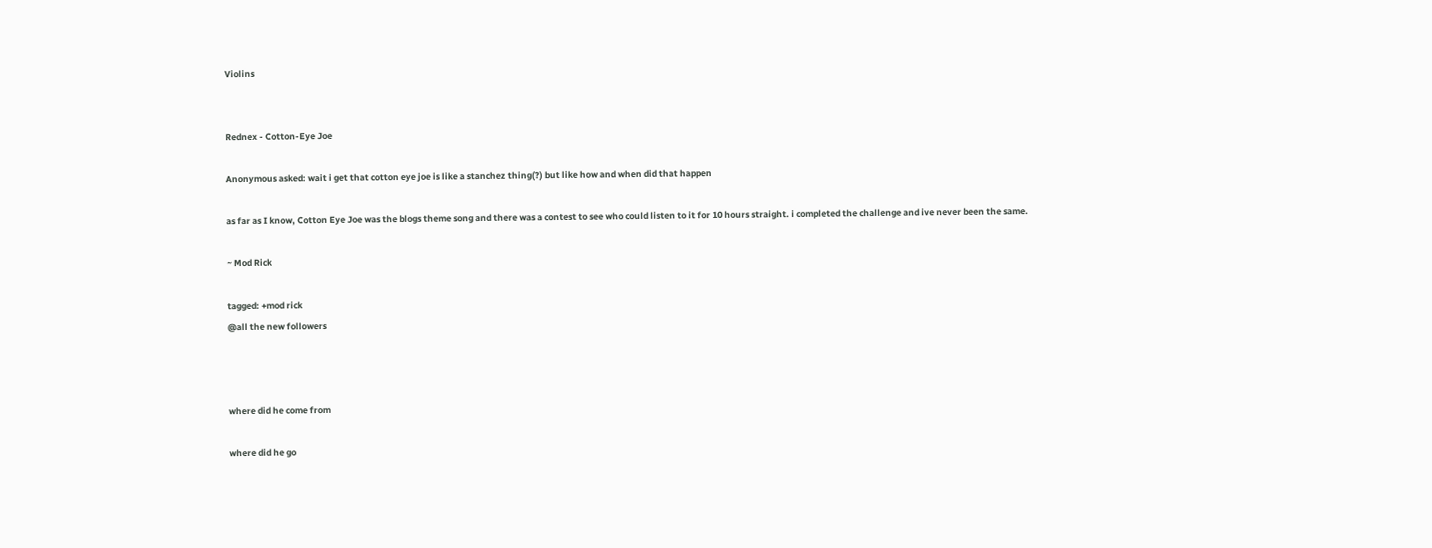Violins


Rednex - Cotton-Eye Joe

Anonymous asked: wait i get that cotton eye joe is like a stanchez thing(?) but like how and when did that happen

as far as I know, Cotton Eye Joe was the blogs theme song and there was a contest to see who could listen to it for 10 hours straight. i completed the challenge and ive never been the same.

~ Mod Rick

tagged: +mod rick
@all the new followers



where did he come from

where did he go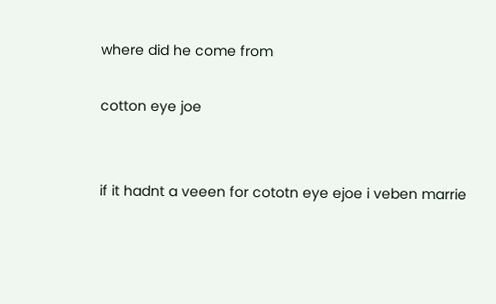where did he come from

cotton eye joe


if it hadnt a veeen for cototn eye ejoe i veben marrie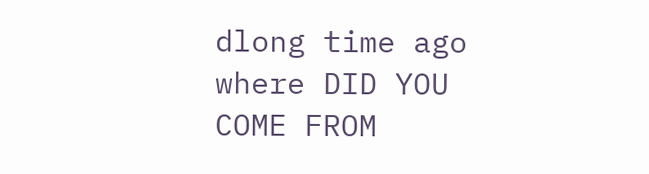dlong time ago where DID YOU COME FROM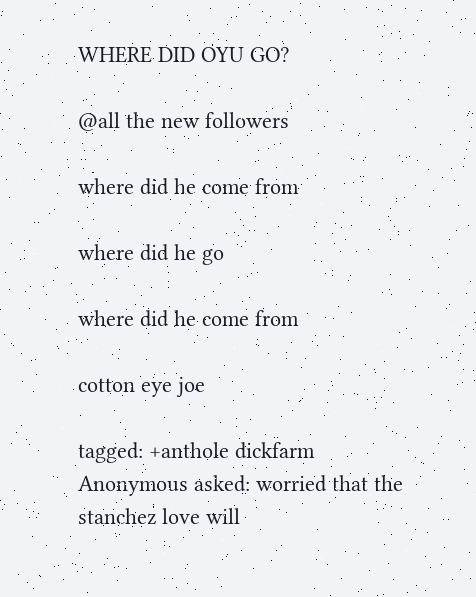WHERE DID OYU GO?

@all the new followers

where did he come from

where did he go

where did he come from

cotton eye joe

tagged: +anthole dickfarm
Anonymous asked: worried that the stanchez love will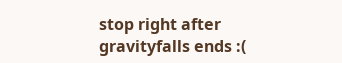stop right after gravityfalls ends :(